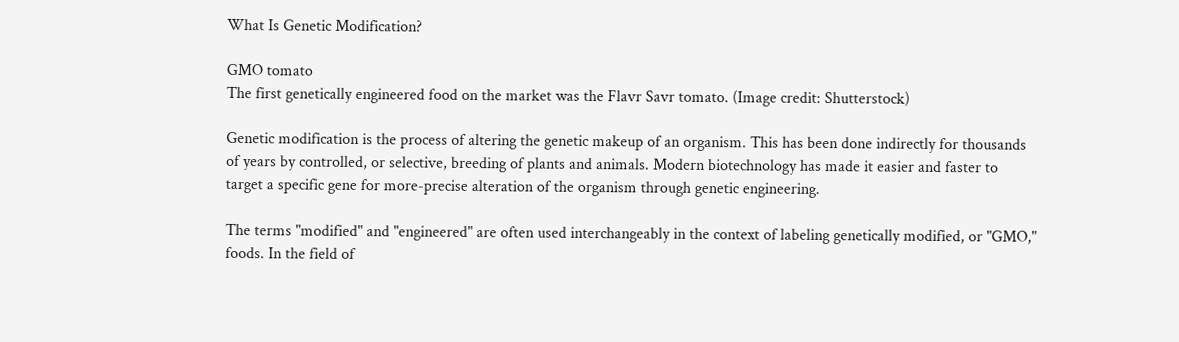What Is Genetic Modification?

GMO tomato
The first genetically engineered food on the market was the Flavr Savr tomato. (Image credit: Shutterstock)

Genetic modification is the process of altering the genetic makeup of an organism. This has been done indirectly for thousands of years by controlled, or selective, breeding of plants and animals. Modern biotechnology has made it easier and faster to target a specific gene for more-precise alteration of the organism through genetic engineering.

The terms "modified" and "engineered" are often used interchangeably in the context of labeling genetically modified, or "GMO," foods. In the field of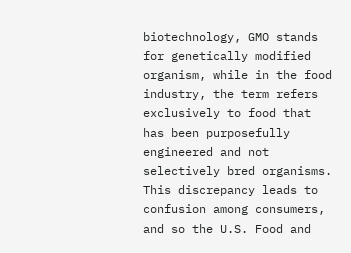biotechnology, GMO stands for genetically modified organism, while in the food industry, the term refers exclusively to food that has been purposefully engineered and not selectively bred organisms. This discrepancy leads to confusion among consumers, and so the U.S. Food and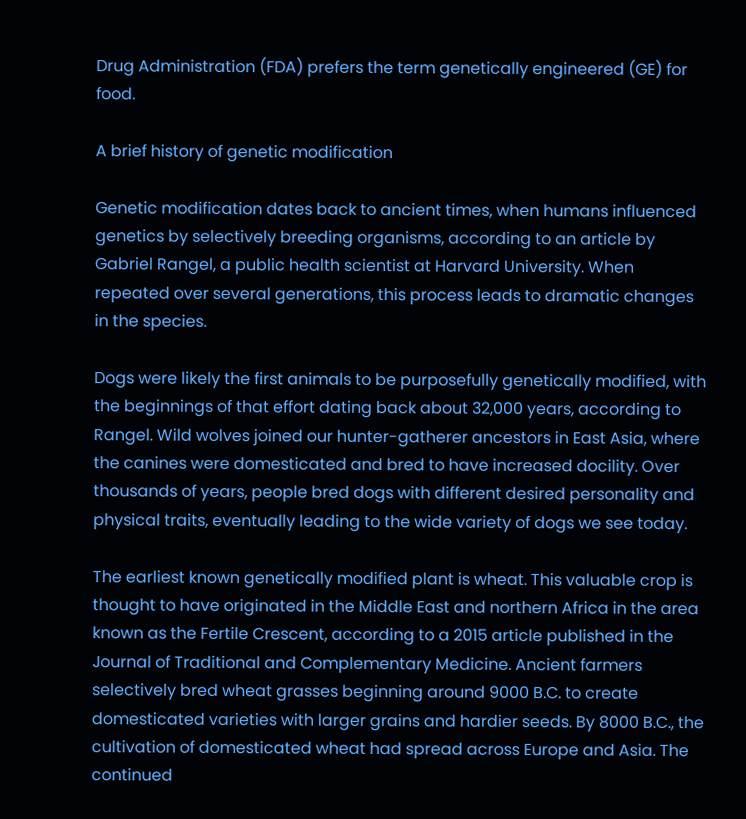Drug Administration (FDA) prefers the term genetically engineered (GE) for food.

A brief history of genetic modification

Genetic modification dates back to ancient times, when humans influenced genetics by selectively breeding organisms, according to an article by Gabriel Rangel, a public health scientist at Harvard University. When repeated over several generations, this process leads to dramatic changes in the species.

Dogs were likely the first animals to be purposefully genetically modified, with the beginnings of that effort dating back about 32,000 years, according to Rangel. Wild wolves joined our hunter-gatherer ancestors in East Asia, where the canines were domesticated and bred to have increased docility. Over thousands of years, people bred dogs with different desired personality and physical traits, eventually leading to the wide variety of dogs we see today.

The earliest known genetically modified plant is wheat. This valuable crop is thought to have originated in the Middle East and northern Africa in the area known as the Fertile Crescent, according to a 2015 article published in the Journal of Traditional and Complementary Medicine. Ancient farmers selectively bred wheat grasses beginning around 9000 B.C. to create domesticated varieties with larger grains and hardier seeds. By 8000 B.C., the cultivation of domesticated wheat had spread across Europe and Asia. The continued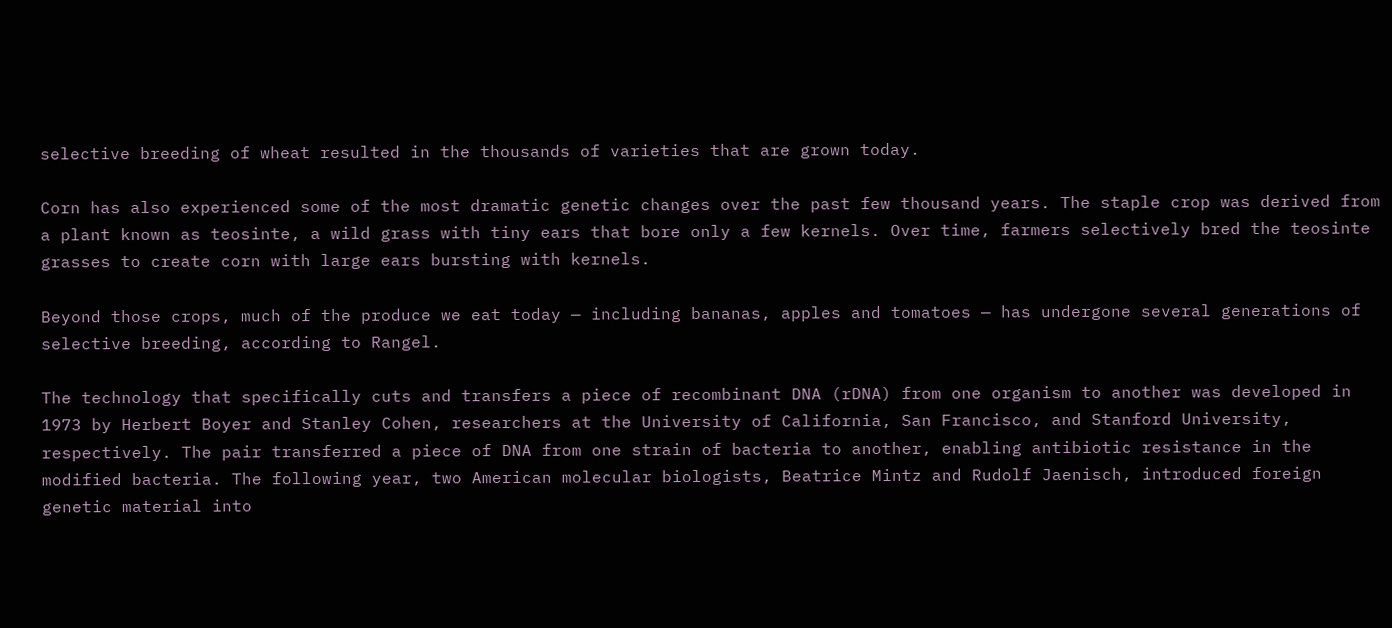selective breeding of wheat resulted in the thousands of varieties that are grown today.

Corn has also experienced some of the most dramatic genetic changes over the past few thousand years. The staple crop was derived from a plant known as teosinte, a wild grass with tiny ears that bore only a few kernels. Over time, farmers selectively bred the teosinte grasses to create corn with large ears bursting with kernels.

Beyond those crops, much of the produce we eat today — including bananas, apples and tomatoes — has undergone several generations of selective breeding, according to Rangel.

The technology that specifically cuts and transfers a piece of recombinant DNA (rDNA) from one organism to another was developed in 1973 by Herbert Boyer and Stanley Cohen, researchers at the University of California, San Francisco, and Stanford University, respectively. The pair transferred a piece of DNA from one strain of bacteria to another, enabling antibiotic resistance in the modified bacteria. The following year, two American molecular biologists, Beatrice Mintz and Rudolf Jaenisch, introduced foreign genetic material into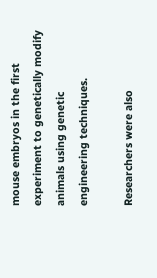mouse embryos in the first experiment to genetically modify animals using genetic engineering techniques.

Researchers were also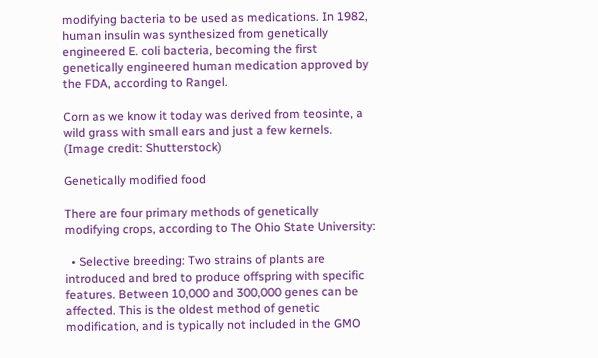modifying bacteria to be used as medications. In 1982, human insulin was synthesized from genetically engineered E. coli bacteria, becoming the first genetically engineered human medication approved by the FDA, according to Rangel.

Corn as we know it today was derived from teosinte, a wild grass with small ears and just a few kernels. (Image credit: Shutterstock)

Genetically modified food

There are four primary methods of genetically modifying crops, according to The Ohio State University:

  • Selective breeding: Two strains of plants are introduced and bred to produce offspring with specific features. Between 10,000 and 300,000 genes can be affected. This is the oldest method of genetic modification, and is typically not included in the GMO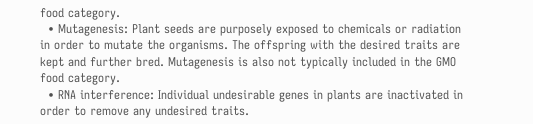food category.
  • Mutagenesis: Plant seeds are purposely exposed to chemicals or radiation in order to mutate the organisms. The offspring with the desired traits are kept and further bred. Mutagenesis is also not typically included in the GMO food category.
  • RNA interference: Individual undesirable genes in plants are inactivated in order to remove any undesired traits.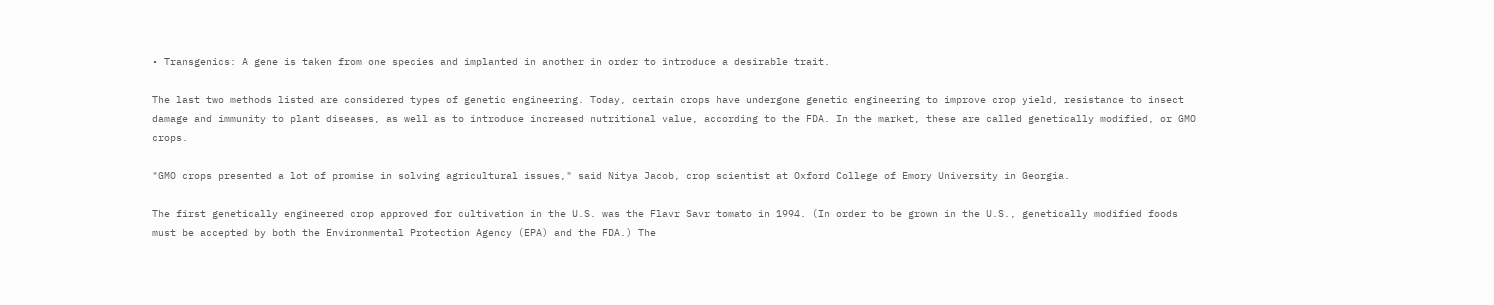• Transgenics: A gene is taken from one species and implanted in another in order to introduce a desirable trait.

The last two methods listed are considered types of genetic engineering. Today, certain crops have undergone genetic engineering to improve crop yield, resistance to insect damage and immunity to plant diseases, as well as to introduce increased nutritional value, according to the FDA. In the market, these are called genetically modified, or GMO crops.

"GMO crops presented a lot of promise in solving agricultural issues," said Nitya Jacob, crop scientist at Oxford College of Emory University in Georgia.

The first genetically engineered crop approved for cultivation in the U.S. was the Flavr Savr tomato in 1994. (In order to be grown in the U.S., genetically modified foods must be accepted by both the Environmental Protection Agency (EPA) and the FDA.) The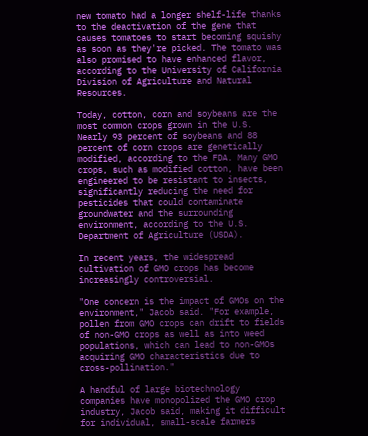new tomato had a longer shelf-life thanks to the deactivation of the gene that causes tomatoes to start becoming squishy as soon as they're picked. The tomato was also promised to have enhanced flavor, according to the University of California Division of Agriculture and Natural Resources.

Today, cotton, corn and soybeans are the most common crops grown in the U.S. Nearly 93 percent of soybeans and 88 percent of corn crops are genetically modified, according to the FDA. Many GMO crops, such as modified cotton, have been engineered to be resistant to insects, significantly reducing the need for pesticides that could contaminate groundwater and the surrounding environment, according to the U.S. Department of Agriculture (USDA).

In recent years, the widespread cultivation of GMO crops has become increasingly controversial.

"One concern is the impact of GMOs on the environment," Jacob said. "For example, pollen from GMO crops can drift to fields of non-GMO crops as well as into weed populations, which can lead to non-GMOs acquiring GMO characteristics due to cross-pollination."

A handful of large biotechnology companies have monopolized the GMO crop industry, Jacob said, making it difficult for individual, small-scale farmers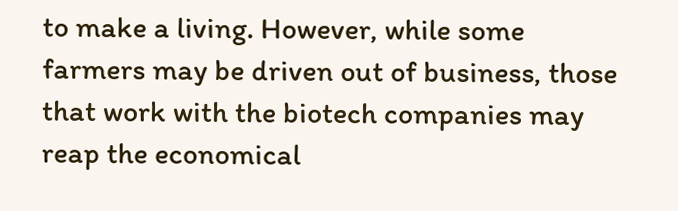to make a living. However, while some farmers may be driven out of business, those that work with the biotech companies may reap the economical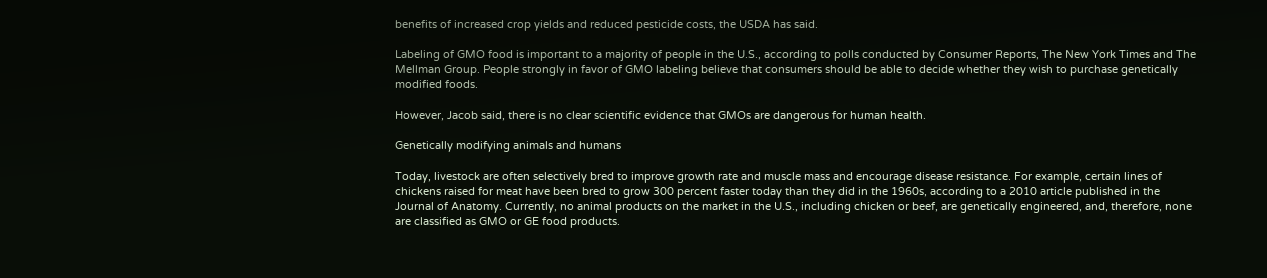benefits of increased crop yields and reduced pesticide costs, the USDA has said.

Labeling of GMO food is important to a majority of people in the U.S., according to polls conducted by Consumer Reports, The New York Times and The Mellman Group. People strongly in favor of GMO labeling believe that consumers should be able to decide whether they wish to purchase genetically modified foods.

However, Jacob said, there is no clear scientific evidence that GMOs are dangerous for human health.

Genetically modifying animals and humans

Today, livestock are often selectively bred to improve growth rate and muscle mass and encourage disease resistance. For example, certain lines of chickens raised for meat have been bred to grow 300 percent faster today than they did in the 1960s, according to a 2010 article published in the Journal of Anatomy. Currently, no animal products on the market in the U.S., including chicken or beef, are genetically engineered, and, therefore, none are classified as GMO or GE food products.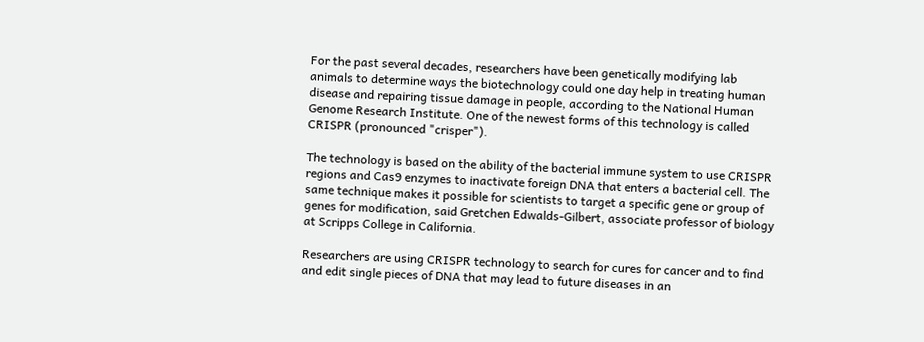For the past several decades, researchers have been genetically modifying lab animals to determine ways the biotechnology could one day help in treating human disease and repairing tissue damage in people, according to the National Human Genome Research Institute. One of the newest forms of this technology is called CRISPR (pronounced "crisper").

The technology is based on the ability of the bacterial immune system to use CRISPR regions and Cas9 enzymes to inactivate foreign DNA that enters a bacterial cell. The same technique makes it possible for scientists to target a specific gene or group of genes for modification, said Gretchen Edwalds-Gilbert, associate professor of biology at Scripps College in California.

Researchers are using CRISPR technology to search for cures for cancer and to find and edit single pieces of DNA that may lead to future diseases in an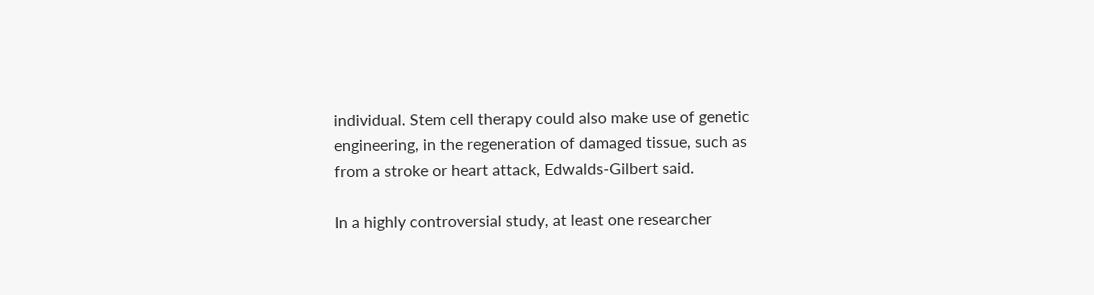individual. Stem cell therapy could also make use of genetic engineering, in the regeneration of damaged tissue, such as from a stroke or heart attack, Edwalds-Gilbert said.

In a highly controversial study, at least one researcher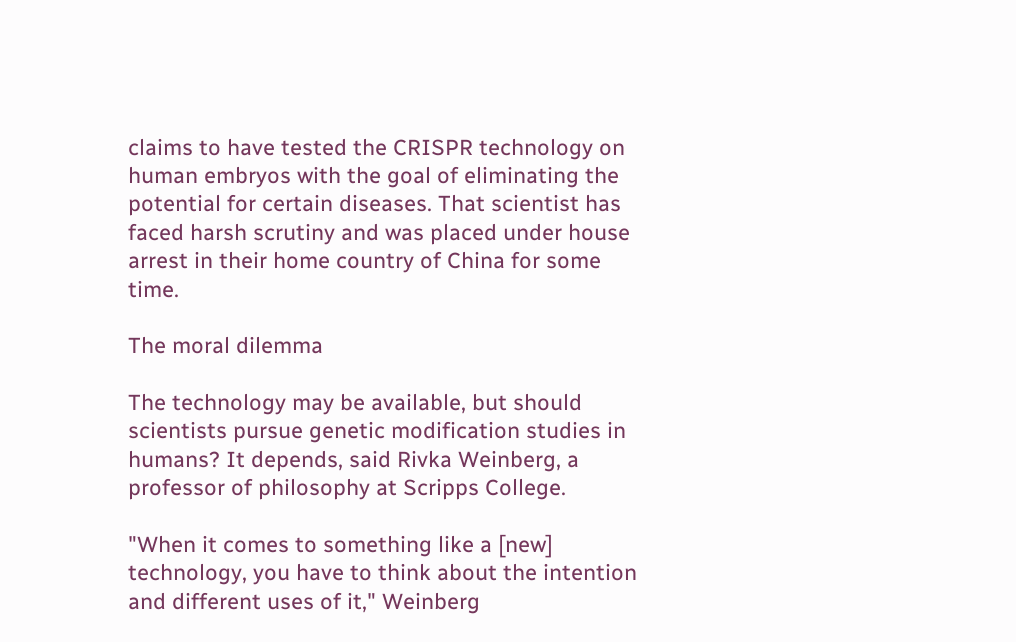claims to have tested the CRISPR technology on human embryos with the goal of eliminating the potential for certain diseases. That scientist has faced harsh scrutiny and was placed under house arrest in their home country of China for some time.

The moral dilemma

The technology may be available, but should scientists pursue genetic modification studies in humans? It depends, said Rivka Weinberg, a professor of philosophy at Scripps College.

"When it comes to something like a [new] technology, you have to think about the intention and different uses of it," Weinberg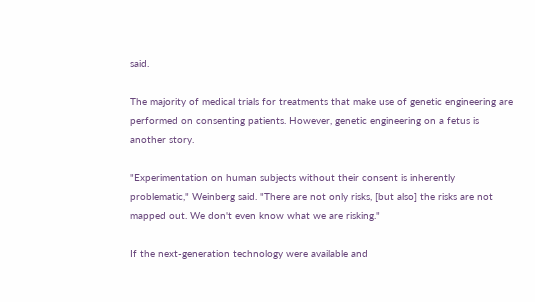said.

The majority of medical trials for treatments that make use of genetic engineering are performed on consenting patients. However, genetic engineering on a fetus is another story.

"Experimentation on human subjects without their consent is inherently problematic," Weinberg said. "There are not only risks, [but also] the risks are not mapped out. We don't even know what we are risking."

If the next-generation technology were available and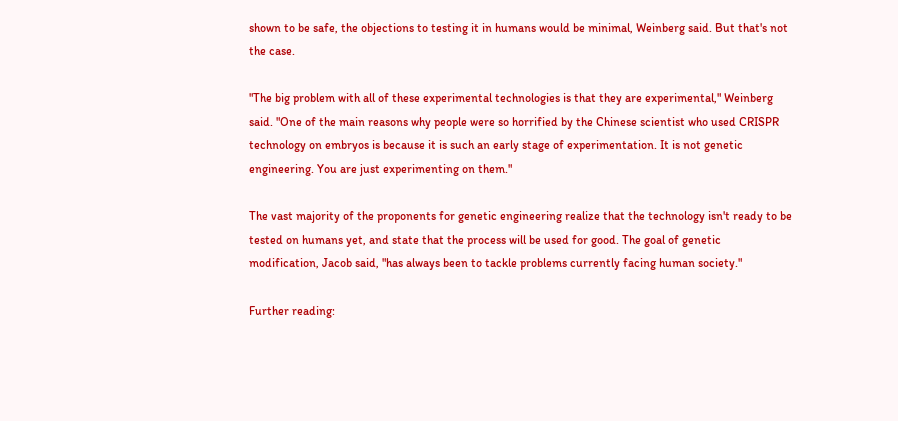shown to be safe, the objections to testing it in humans would be minimal, Weinberg said. But that's not the case.

"The big problem with all of these experimental technologies is that they are experimental," Weinberg said. "One of the main reasons why people were so horrified by the Chinese scientist who used CRISPR technology on embryos is because it is such an early stage of experimentation. It is not genetic engineering. You are just experimenting on them."

The vast majority of the proponents for genetic engineering realize that the technology isn't ready to be tested on humans yet, and state that the process will be used for good. The goal of genetic modification, Jacob said, "has always been to tackle problems currently facing human society."

Further reading: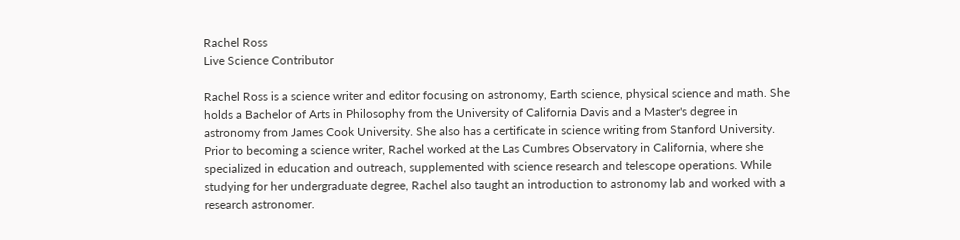Rachel Ross
Live Science Contributor

Rachel Ross is a science writer and editor focusing on astronomy, Earth science, physical science and math. She holds a Bachelor of Arts in Philosophy from the University of California Davis and a Master's degree in astronomy from James Cook University. She also has a certificate in science writing from Stanford University. Prior to becoming a science writer, Rachel worked at the Las Cumbres Observatory in California, where she specialized in education and outreach, supplemented with science research and telescope operations. While studying for her undergraduate degree, Rachel also taught an introduction to astronomy lab and worked with a research astronomer.